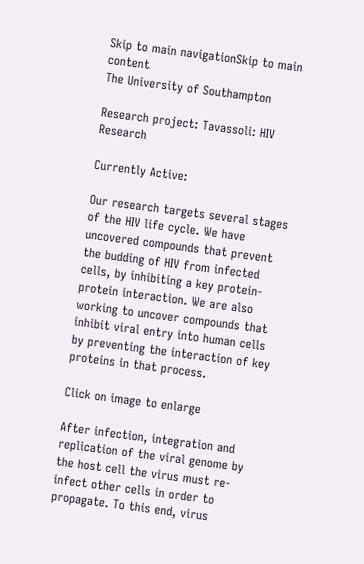Skip to main navigationSkip to main content
The University of Southampton

Research project: Tavassoli: HIV Research

Currently Active:

Our research targets several stages of the HIV life cycle. We have uncovered compounds that prevent the budding of HIV from infected cells, by inhibiting a key protein-protein interaction. We are also working to uncover compounds that inhibit viral entry into human cells by preventing the interaction of key proteins in that process.

Click on image to enlarge

After infection, integration and replication of the viral genome by the host cell the virus must re-infect other cells in order to propagate. To this end, virus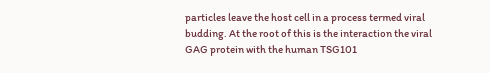particles leave the host cell in a process termed viral budding. At the root of this is the interaction the viral GAG protein with the human TSG101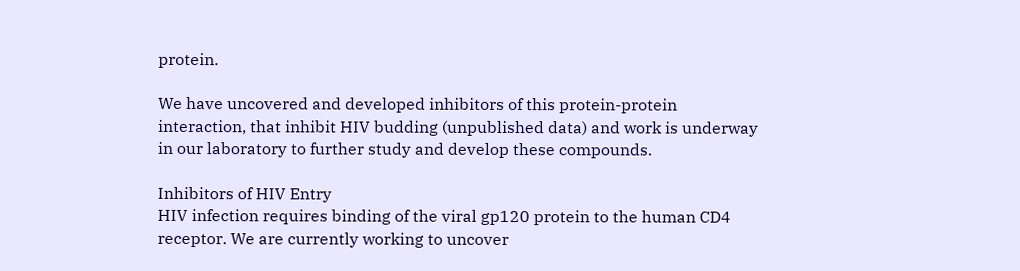protein.

We have uncovered and developed inhibitors of this protein-protein interaction, that inhibit HIV budding (unpublished data) and work is underway in our laboratory to further study and develop these compounds.

Inhibitors of HIV Entry
HIV infection requires binding of the viral gp120 protein to the human CD4 receptor. We are currently working to uncover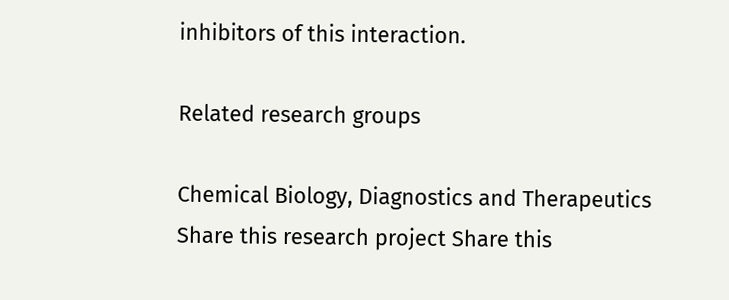inhibitors of this interaction.

Related research groups

Chemical Biology, Diagnostics and Therapeutics
Share this research project Share this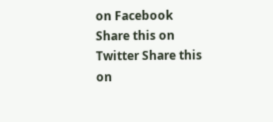on Facebook Share this on Twitter Share this on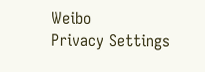Weibo
Privacy Settings